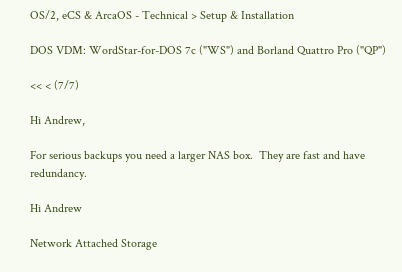OS/2, eCS & ArcaOS - Technical > Setup & Installation

DOS VDM: WordStar-for-DOS 7c ("WS") and Borland Quattro Pro ("QP")

<< < (7/7)

Hi Andrew,

For serious backups you need a larger NAS box.  They are fast and have redundancy.

Hi Andrew

Network Attached Storage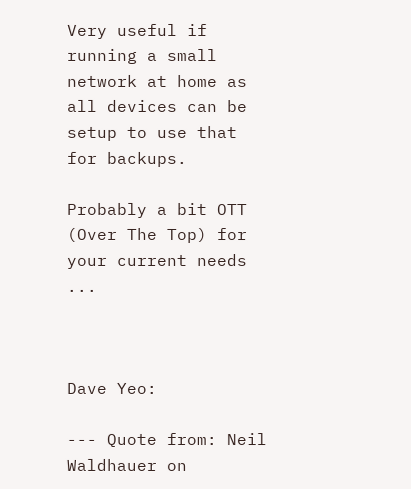Very useful if running a small network at home as all devices can be setup to use that for backups.

Probably a bit OTT (Over The Top) for your current needs ...



Dave Yeo:

--- Quote from: Neil Waldhauer on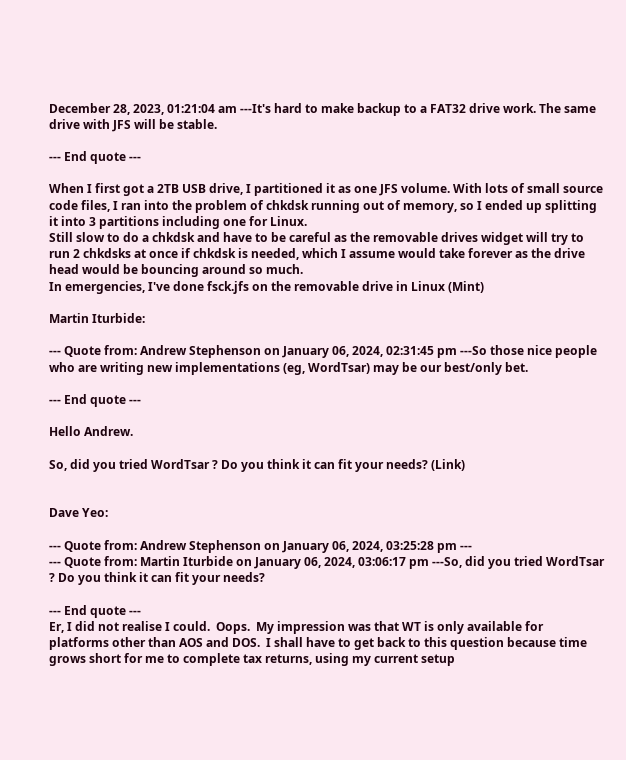December 28, 2023, 01:21:04 am ---It's hard to make backup to a FAT32 drive work. The same drive with JFS will be stable.

--- End quote ---

When I first got a 2TB USB drive, I partitioned it as one JFS volume. With lots of small source code files, I ran into the problem of chkdsk running out of memory, so I ended up splitting it into 3 partitions including one for Linux.
Still slow to do a chkdsk and have to be careful as the removable drives widget will try to run 2 chkdsks at once if chkdsk is needed, which I assume would take forever as the drive head would be bouncing around so much.
In emergencies, I've done fsck.jfs on the removable drive in Linux (Mint)

Martin Iturbide:

--- Quote from: Andrew Stephenson on January 06, 2024, 02:31:45 pm ---So those nice people who are writing new implementations (eg, WordTsar) may be our best/only bet.

--- End quote ---

Hello Andrew.

So, did you tried WordTsar ? Do you think it can fit your needs? (Link)


Dave Yeo:

--- Quote from: Andrew Stephenson on January 06, 2024, 03:25:28 pm ---
--- Quote from: Martin Iturbide on January 06, 2024, 03:06:17 pm ---So, did you tried WordTsar ? Do you think it can fit your needs?

--- End quote ---
Er, I did not realise I could.  Oops.  My impression was that WT is only available for platforms other than AOS and DOS.  I shall have to get back to this question because time grows short for me to complete tax returns, using my current setup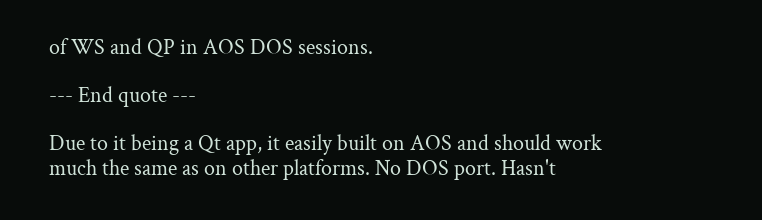of WS and QP in AOS DOS sessions.

--- End quote ---

Due to it being a Qt app, it easily built on AOS and should work much the same as on other platforms. No DOS port. Hasn't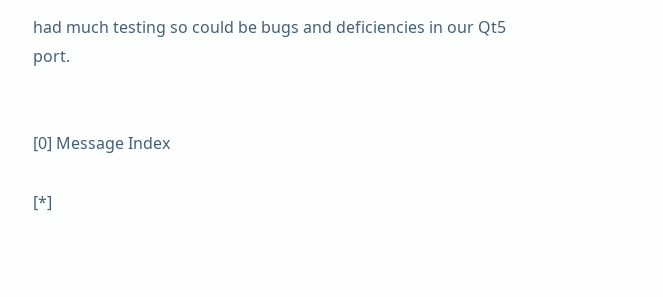had much testing so could be bugs and deficiencies in our Qt5 port.


[0] Message Index

[*]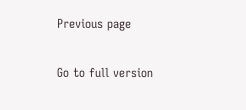Previous page

Go to full version